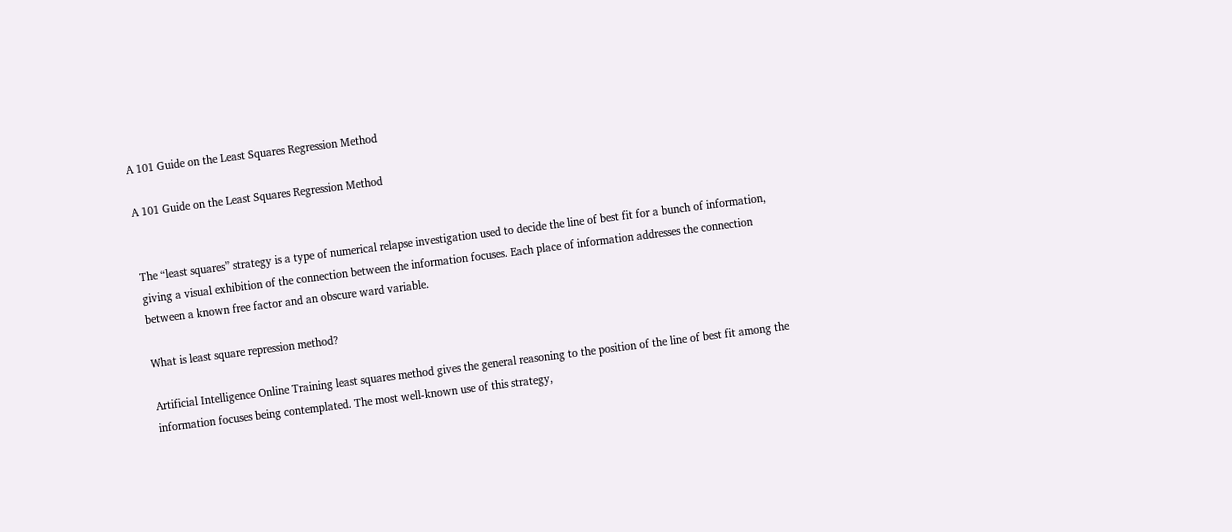A 101 Guide on the Least Squares Regression Method

A 101 Guide on the Least Squares Regression Method


The “least squares” strategy is a type of numerical relapse investigation used to decide the line of best fit for a bunch of information, giving a visual exhibition of the connection between the information focuses. Each place of information addresses the connection between a known free factor and an obscure ward variable.

What is least square repression method?

Artificial Intelligence Online Training least squares method gives the general reasoning to the position of the line of best fit among the information focuses being contemplated. The most well-known use of this strategy,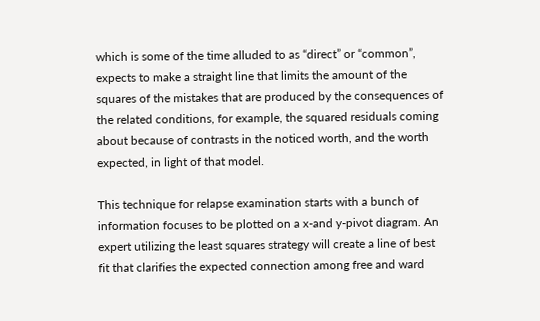which is some of the time alluded to as “direct” or “common”, expects to make a straight line that limits the amount of the squares of the mistakes that are produced by the consequences of the related conditions, for example, the squared residuals coming about because of contrasts in the noticed worth, and the worth expected, in light of that model.

This technique for relapse examination starts with a bunch of information focuses to be plotted on a x-and y-pivot diagram. An expert utilizing the least squares strategy will create a line of best fit that clarifies the expected connection among free and ward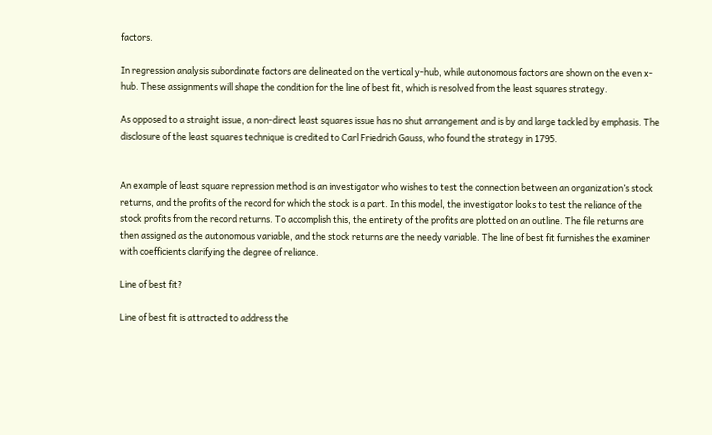factors.

In regression analysis subordinate factors are delineated on the vertical y-hub, while autonomous factors are shown on the even x-hub. These assignments will shape the condition for the line of best fit, which is resolved from the least squares strategy.

As opposed to a straight issue, a non-direct least squares issue has no shut arrangement and is by and large tackled by emphasis. The disclosure of the least squares technique is credited to Carl Friedrich Gauss, who found the strategy in 1795.


An example of least square repression method is an investigator who wishes to test the connection between an organization’s stock returns, and the profits of the record for which the stock is a part. In this model, the investigator looks to test the reliance of the stock profits from the record returns. To accomplish this, the entirety of the profits are plotted on an outline. The file returns are then assigned as the autonomous variable, and the stock returns are the needy variable. The line of best fit furnishes the examiner with coefficients clarifying the degree of reliance.

Line of best fit?

Line of best fit is attracted to address the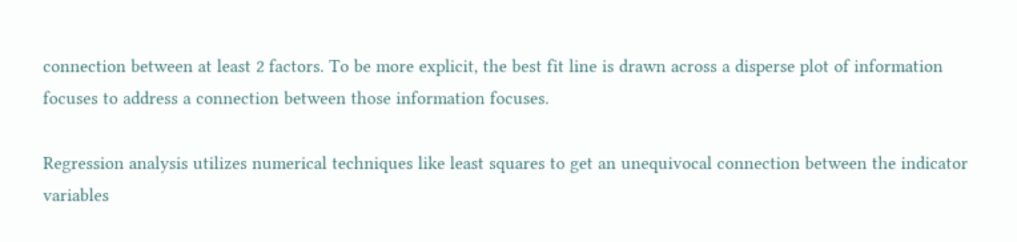connection between at least 2 factors. To be more explicit, the best fit line is drawn across a disperse plot of information focuses to address a connection between those information focuses.

Regression analysis utilizes numerical techniques like least squares to get an unequivocal connection between the indicator variables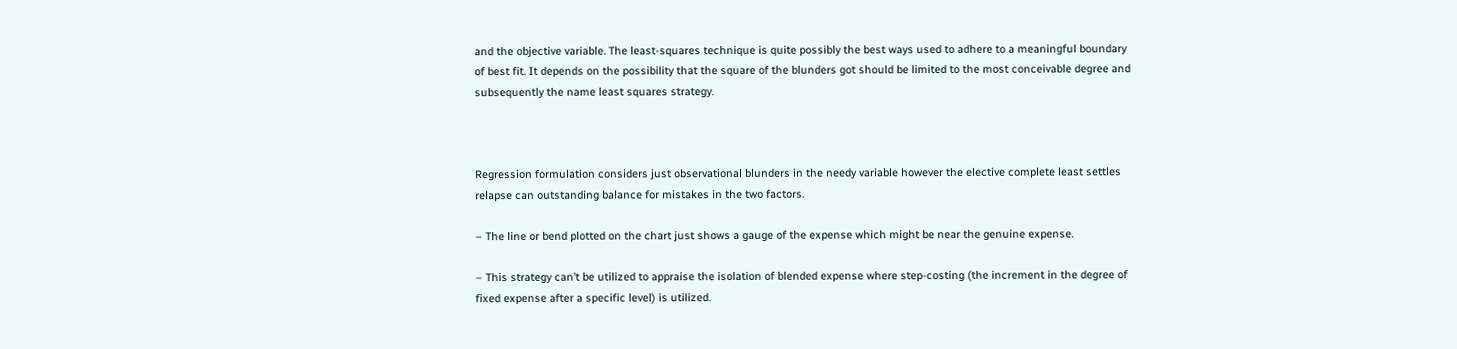and the objective variable. The least-squares technique is quite possibly the best ways used to adhere to a meaningful boundary of best fit. It depends on the possibility that the square of the blunders got should be limited to the most conceivable degree and subsequently the name least squares strategy.



Regression formulation considers just observational blunders in the needy variable however the elective complete least settles relapse can outstanding balance for mistakes in the two factors.

– The line or bend plotted on the chart just shows a gauge of the expense which might be near the genuine expense.

– This strategy can’t be utilized to appraise the isolation of blended expense where step-costing (the increment in the degree of fixed expense after a specific level) is utilized.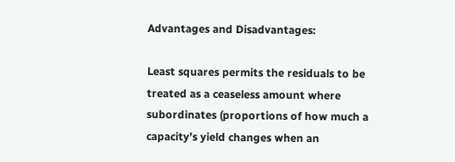Advantages and Disadvantages:

Least squares permits the residuals to be treated as a ceaseless amount where subordinates (proportions of how much a capacity’s yield changes when an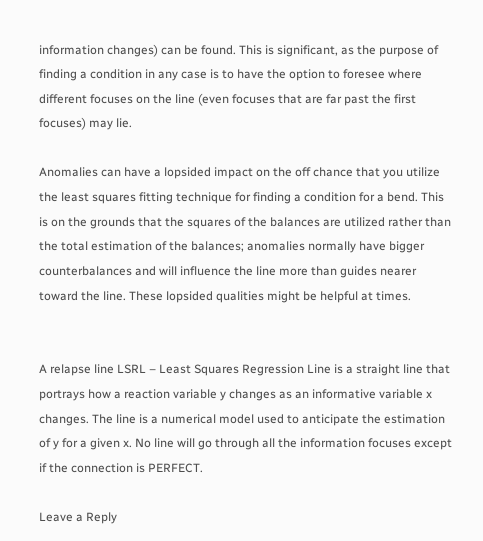information changes) can be found. This is significant, as the purpose of finding a condition in any case is to have the option to foresee where different focuses on the line (even focuses that are far past the first focuses) may lie.

Anomalies can have a lopsided impact on the off chance that you utilize the least squares fitting technique for finding a condition for a bend. This is on the grounds that the squares of the balances are utilized rather than the total estimation of the balances; anomalies normally have bigger counterbalances and will influence the line more than guides nearer toward the line. These lopsided qualities might be helpful at times.


A relapse line LSRL – Least Squares Regression Line is a straight line that portrays how a reaction variable y changes as an informative variable x changes. The line is a numerical model used to anticipate the estimation of y for a given x. No line will go through all the information focuses except if the connection is PERFECT.

Leave a Reply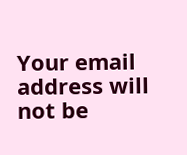Your email address will not be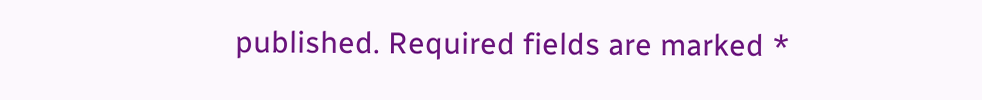published. Required fields are marked *